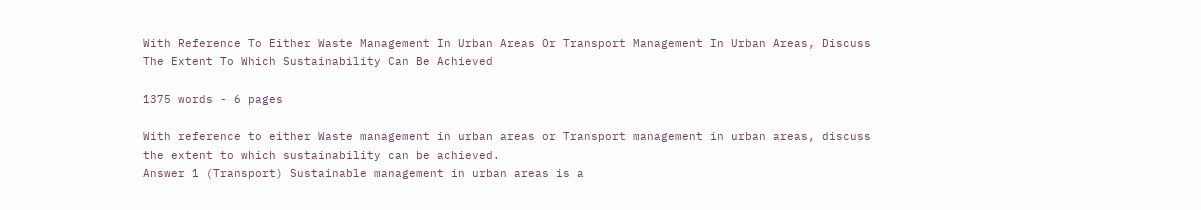With Reference To Either Waste Management In Urban Areas Or Transport Management In Urban Areas, Discuss The Extent To Which Sustainability Can Be Achieved

1375 words - 6 pages

With reference to either Waste management in urban areas or Transport management in urban areas, discuss the extent to which sustainability can be achieved.
Answer 1 (Transport) Sustainable management in urban areas is a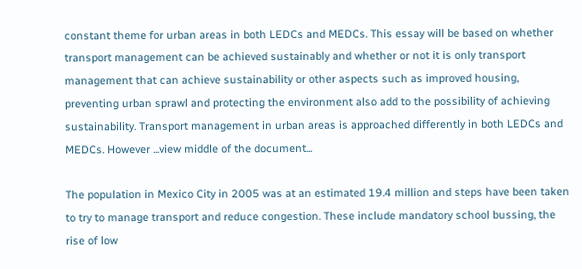constant theme for urban areas in both LEDCs and MEDCs. This essay will be based on whether transport management can be achieved sustainably and whether or not it is only transport management that can achieve sustainability or other aspects such as improved housing, preventing urban sprawl and protecting the environment also add to the possibility of achieving sustainability. Transport management in urban areas is approached differently in both LEDCs and MEDCs. However ...view middle of the document...

The population in Mexico City in 2005 was at an estimated 19.4 million and steps have been taken to try to manage transport and reduce congestion. These include mandatory school bussing, the rise of low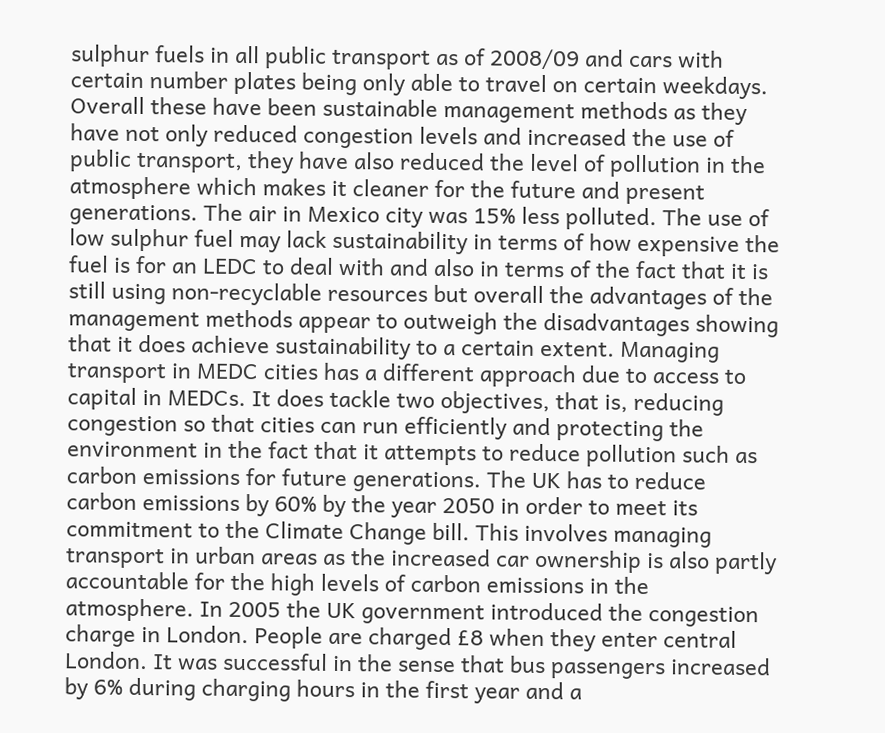sulphur fuels in all public transport as of 2008/09 and cars with certain number plates being only able to travel on certain weekdays. Overall these have been sustainable management methods as they have not only reduced congestion levels and increased the use of public transport, they have also reduced the level of pollution in the atmosphere which makes it cleaner for the future and present generations. The air in Mexico city was 15% less polluted. The use of low sulphur fuel may lack sustainability in terms of how expensive the fuel is for an LEDC to deal with and also in terms of the fact that it is still using non-recyclable resources but overall the advantages of the management methods appear to outweigh the disadvantages showing that it does achieve sustainability to a certain extent. Managing transport in MEDC cities has a different approach due to access to capital in MEDCs. It does tackle two objectives, that is, reducing congestion so that cities can run efficiently and protecting the environment in the fact that it attempts to reduce pollution such as carbon emissions for future generations. The UK has to reduce carbon emissions by 60% by the year 2050 in order to meet its commitment to the Climate Change bill. This involves managing transport in urban areas as the increased car ownership is also partly accountable for the high levels of carbon emissions in the atmosphere. In 2005 the UK government introduced the congestion charge in London. People are charged £8 when they enter central London. It was successful in the sense that bus passengers increased by 6% during charging hours in the first year and a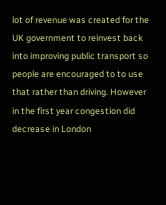lot of revenue was created for the UK government to reinvest back into improving public transport so people are encouraged to to use that rather than driving. However in the first year congestion did decrease in London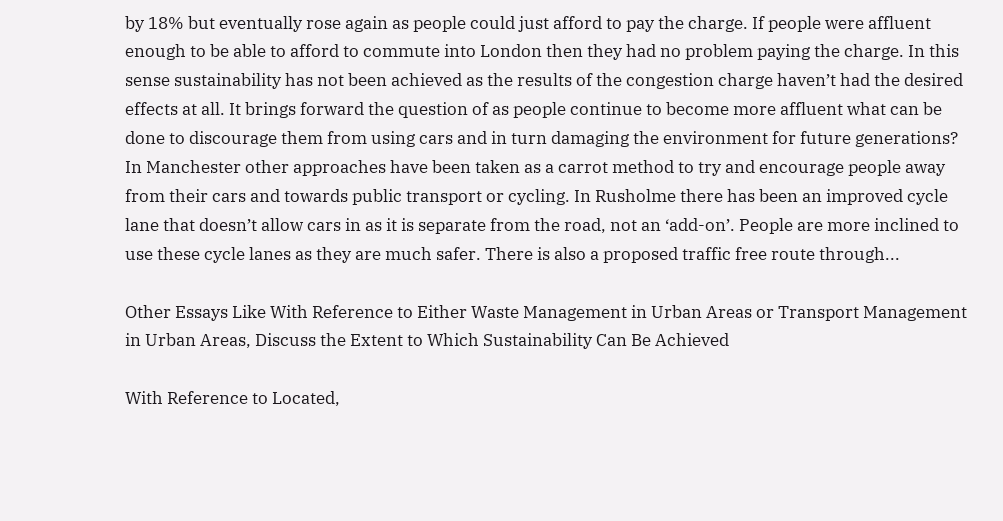by 18% but eventually rose again as people could just afford to pay the charge. If people were affluent enough to be able to afford to commute into London then they had no problem paying the charge. In this sense sustainability has not been achieved as the results of the congestion charge haven’t had the desired effects at all. It brings forward the question of as people continue to become more affluent what can be done to discourage them from using cars and in turn damaging the environment for future generations? In Manchester other approaches have been taken as a carrot method to try and encourage people away from their cars and towards public transport or cycling. In Rusholme there has been an improved cycle lane that doesn’t allow cars in as it is separate from the road, not an ‘add-on’. People are more inclined to use these cycle lanes as they are much safer. There is also a proposed traffic free route through...

Other Essays Like With Reference to Either Waste Management in Urban Areas or Transport Management in Urban Areas, Discuss the Extent to Which Sustainability Can Be Achieved

With Reference to Located,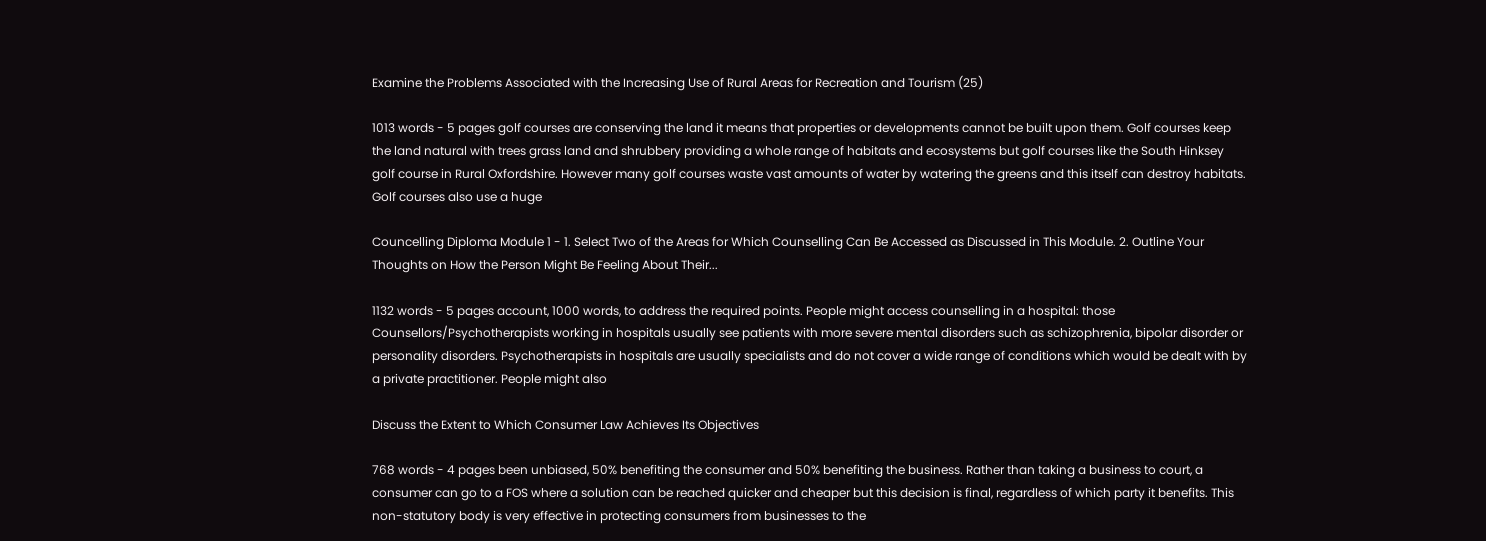Examine the Problems Associated with the Increasing Use of Rural Areas for Recreation and Tourism (25)

1013 words - 5 pages golf courses are conserving the land it means that properties or developments cannot be built upon them. Golf courses keep the land natural with trees grass land and shrubbery providing a whole range of habitats and ecosystems but golf courses like the South Hinksey golf course in Rural Oxfordshire. However many golf courses waste vast amounts of water by watering the greens and this itself can destroy habitats. Golf courses also use a huge

Councelling Diploma Module 1 - 1. Select Two of the Areas for Which Counselling Can Be Accessed as Discussed in This Module. 2. Outline Your Thoughts on How the Person Might Be Feeling About Their...

1132 words - 5 pages account, 1000 words, to address the required points. People might access counselling in a hospital: those Counsellors/Psychotherapists working in hospitals usually see patients with more severe mental disorders such as schizophrenia, bipolar disorder or personality disorders. Psychotherapists in hospitals are usually specialists and do not cover a wide range of conditions which would be dealt with by a private practitioner. People might also

Discuss the Extent to Which Consumer Law Achieves Its Objectives

768 words - 4 pages been unbiased, 50% benefiting the consumer and 50% benefiting the business. Rather than taking a business to court, a consumer can go to a FOS where a solution can be reached quicker and cheaper but this decision is final, regardless of which party it benefits. This non-statutory body is very effective in protecting consumers from businesses to the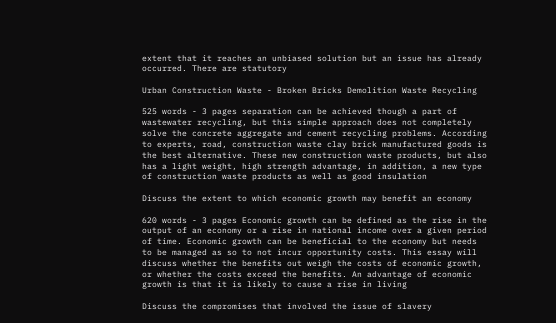extent that it reaches an unbiased solution but an issue has already occurred. There are statutory

Urban Construction Waste - Broken Bricks Demolition Waste Recycling

525 words - 3 pages separation can be achieved though a part of wastewater recycling, but this simple approach does not completely solve the concrete aggregate and cement recycling problems. According to experts, road, construction waste clay brick manufactured goods is the best alternative. These new construction waste products, but also has a light weight, high strength advantage, in addition, a new type of construction waste products as well as good insulation

Discuss the extent to which economic growth may benefit an economy

620 words - 3 pages Economic growth can be defined as the rise in the output of an economy or a rise in national income over a given period of time. Economic growth can be beneficial to the economy but needs to be managed as so to not incur opportunity costs. This essay will discuss whether the benefits out weigh the costs of economic growth, or whether the costs exceed the benefits. An advantage of economic growth is that it is likely to cause a rise in living

Discuss the compromises that involved the issue of slavery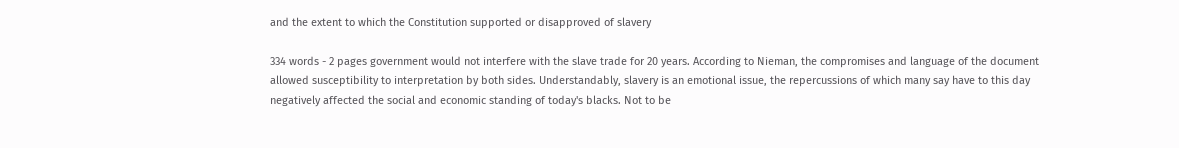and the extent to which the Constitution supported or disapproved of slavery

334 words - 2 pages government would not interfere with the slave trade for 20 years. According to Nieman, the compromises and language of the document allowed susceptibility to interpretation by both sides. Understandably, slavery is an emotional issue, the repercussions of which many say have to this day negatively affected the social and economic standing of today's blacks. Not to be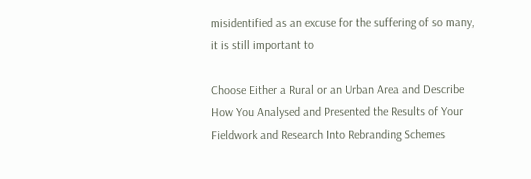misidentified as an excuse for the suffering of so many, it is still important to

Choose Either a Rural or an Urban Area and Describe How You Analysed and Presented the Results of Your Fieldwork and Research Into Rebranding Schemes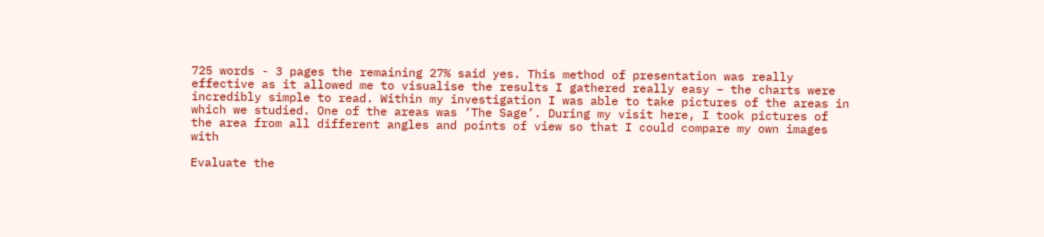725 words - 3 pages the remaining 27% said yes. This method of presentation was really effective as it allowed me to visualise the results I gathered really easy – the charts were incredibly simple to read. Within my investigation I was able to take pictures of the areas in which we studied. One of the areas was ‘The Sage’. During my visit here, I took pictures of the area from all different angles and points of view so that I could compare my own images with

Evaluate the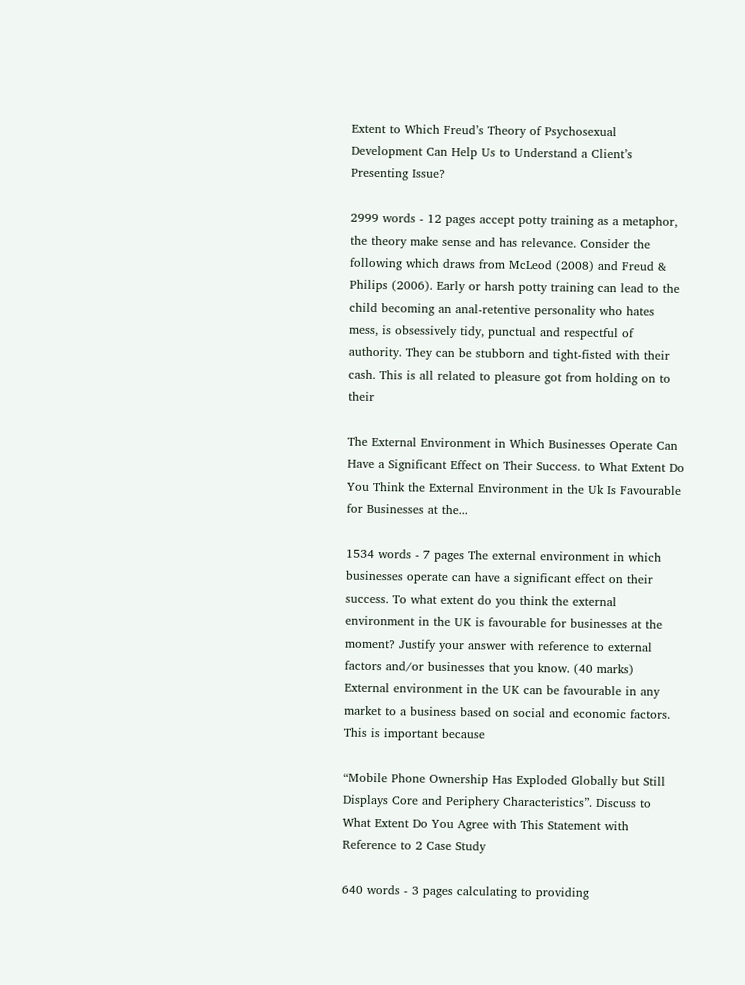Extent to Which Freud’s Theory of Psychosexual Development Can Help Us to Understand a Client’s Presenting Issue?

2999 words - 12 pages accept potty training as a metaphor, the theory make sense and has relevance. Consider the following which draws from McLeod (2008) and Freud & Philips (2006). Early or harsh potty training can lead to the child becoming an anal-retentive personality who hates mess, is obsessively tidy, punctual and respectful of authority. They can be stubborn and tight-fisted with their cash. This is all related to pleasure got from holding on to their

The External Environment in Which Businesses Operate Can Have a Significant Effect on Their Success. to What Extent Do You Think the External Environment in the Uk Is Favourable for Businesses at the...

1534 words - 7 pages The external environment in which businesses operate can have a significant effect on their success. To what extent do you think the external environment in the UK is favourable for businesses at the moment? Justify your answer with reference to external factors and/or businesses that you know. (40 marks) External environment in the UK can be favourable in any market to a business based on social and economic factors. This is important because

“Mobile Phone Ownership Has Exploded Globally but Still Displays Core and Periphery Characteristics”. Discuss to What Extent Do You Agree with This Statement with Reference to 2 Case Study

640 words - 3 pages calculating to providing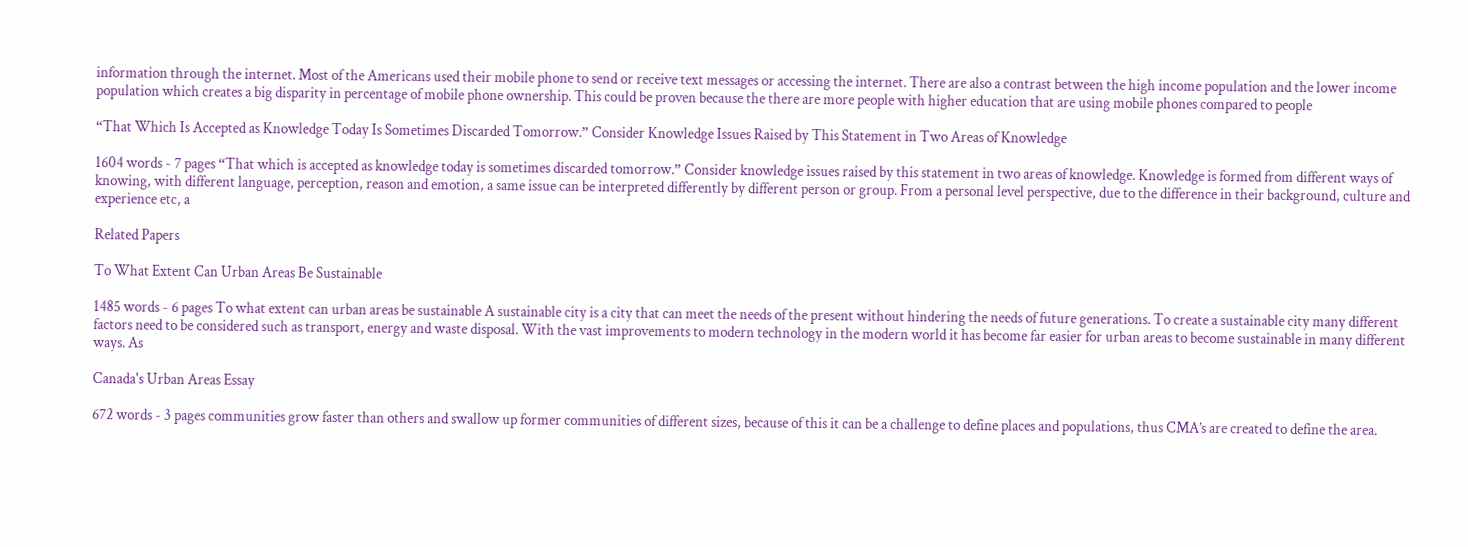information through the internet. Most of the Americans used their mobile phone to send or receive text messages or accessing the internet. There are also a contrast between the high income population and the lower income population which creates a big disparity in percentage of mobile phone ownership. This could be proven because the there are more people with higher education that are using mobile phones compared to people

“That Which Is Accepted as Knowledge Today Is Sometimes Discarded Tomorrow.” Consider Knowledge Issues Raised by This Statement in Two Areas of Knowledge

1604 words - 7 pages “That which is accepted as knowledge today is sometimes discarded tomorrow.” Consider knowledge issues raised by this statement in two areas of knowledge. Knowledge is formed from different ways of knowing, with different language, perception, reason and emotion, a same issue can be interpreted differently by different person or group. From a personal level perspective, due to the difference in their background, culture and experience etc, a

Related Papers

To What Extent Can Urban Areas Be Sustainable

1485 words - 6 pages To what extent can urban areas be sustainable A sustainable city is a city that can meet the needs of the present without hindering the needs of future generations. To create a sustainable city many different factors need to be considered such as transport, energy and waste disposal. With the vast improvements to modern technology in the modern world it has become far easier for urban areas to become sustainable in many different ways. As

Canada's Urban Areas Essay

672 words - 3 pages communities grow faster than others and swallow up former communities of different sizes, because of this it can be a challenge to define places and populations, thus CMA’s are created to define the area.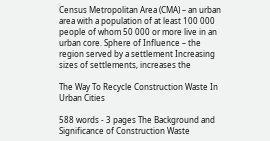Census Metropolitan Area (CMA) – an urban area with a population of at least 100 000 people of whom 50 000 or more live in an urban core. Sphere of Influence – the region served by a settlement Increasing sizes of settlements, increases the

The Way To Recycle Construction Waste In Urban Cities

588 words - 3 pages The Background and Significance of Construction Waste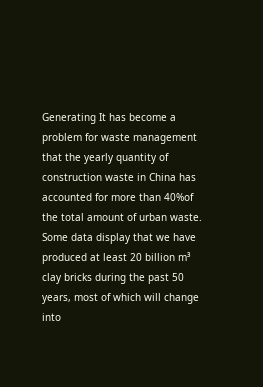Generating It has become a problem for waste management that the yearly quantity of construction waste in China has accounted for more than 40%of the total amount of urban waste. Some data display that we have produced at least 20 billion m³ clay bricks during the past 50 years, most of which will change into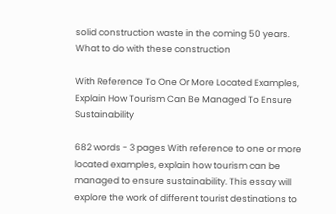solid construction waste in the coming 50 years. What to do with these construction

With Reference To One Or More Located Examples, Explain How Tourism Can Be Managed To Ensure Sustainability

682 words - 3 pages With reference to one or more located examples, explain how tourism can be managed to ensure sustainability. This essay will explore the work of different tourist destinations to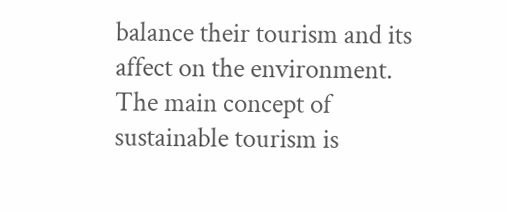balance their tourism and its affect on the environment. The main concept of sustainable tourism is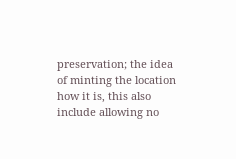preservation; the idea of minting the location how it is, this also include allowing no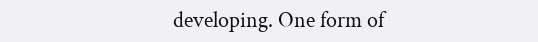developing. One form of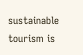sustainable tourism is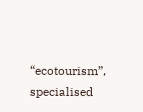“ecotourism”, specialised